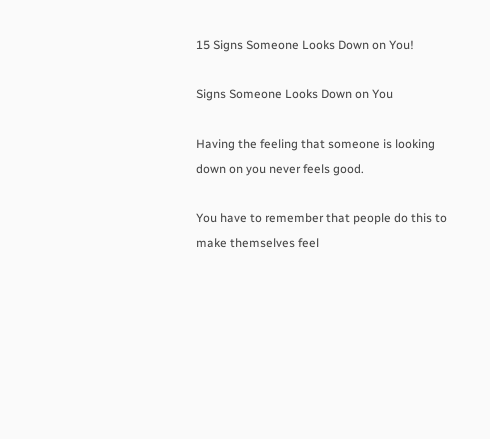15 Signs Someone Looks Down on You!

Signs Someone Looks Down on You

Having the feeling that someone is looking down on you never feels good.

You have to remember that people do this to make themselves feel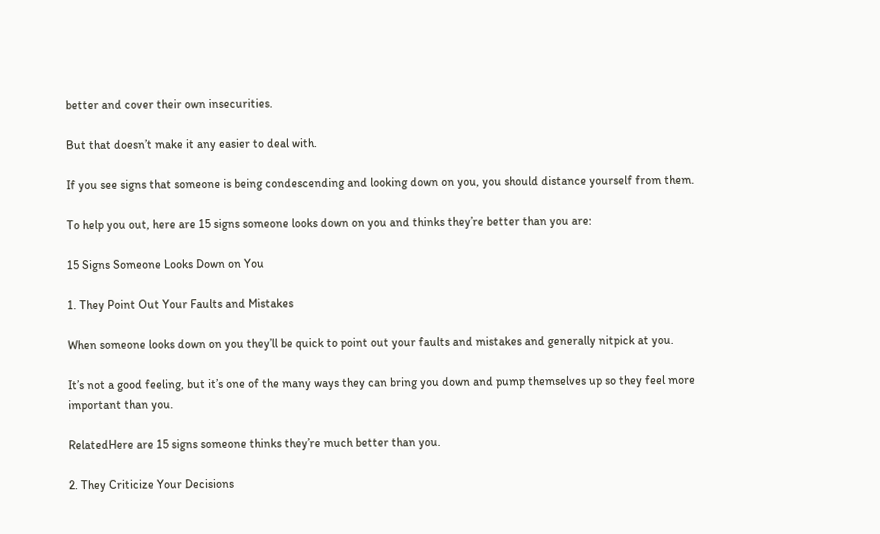better and cover their own insecurities.

But that doesn’t make it any easier to deal with.

If you see signs that someone is being condescending and looking down on you, you should distance yourself from them.

To help you out, here are 15 signs someone looks down on you and thinks they’re better than you are:

15 Signs Someone Looks Down on You

1. They Point Out Your Faults and Mistakes

When someone looks down on you they’ll be quick to point out your faults and mistakes and generally nitpick at you.

It’s not a good feeling, but it’s one of the many ways they can bring you down and pump themselves up so they feel more important than you.

RelatedHere are 15 signs someone thinks they’re much better than you.

2. They Criticize Your Decisions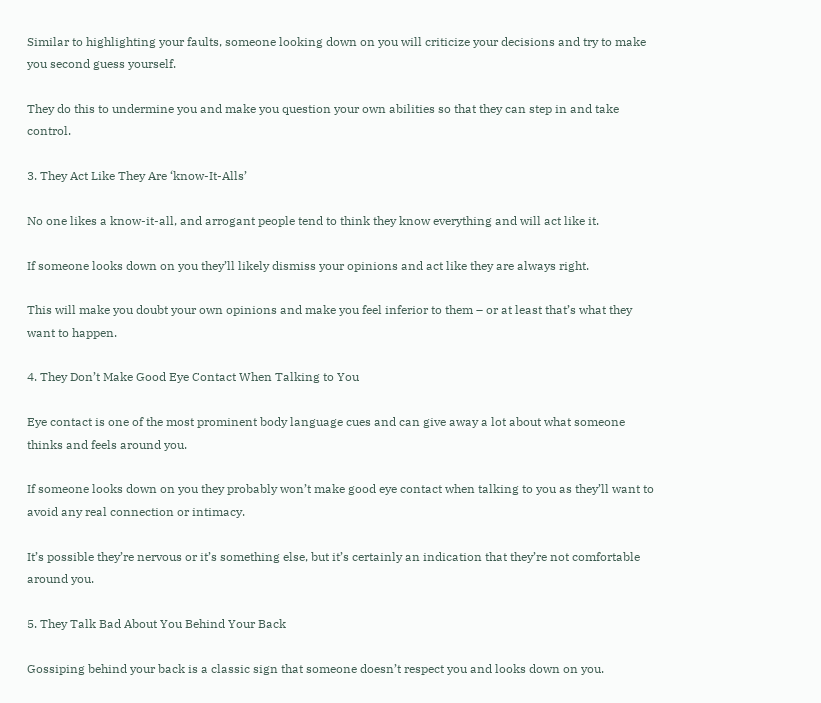Similar to highlighting your faults, someone looking down on you will criticize your decisions and try to make you second guess yourself.

They do this to undermine you and make you question your own abilities so that they can step in and take control.

3. They Act Like They Are ‘know-It-Alls’

No one likes a know-it-all, and arrogant people tend to think they know everything and will act like it.

If someone looks down on you they’ll likely dismiss your opinions and act like they are always right.

This will make you doubt your own opinions and make you feel inferior to them – or at least that’s what they want to happen.

4. They Don’t Make Good Eye Contact When Talking to You

Eye contact is one of the most prominent body language cues and can give away a lot about what someone thinks and feels around you.

If someone looks down on you they probably won’t make good eye contact when talking to you as they’ll want to avoid any real connection or intimacy.

It’s possible they’re nervous or it’s something else, but it’s certainly an indication that they’re not comfortable around you.

5. They Talk Bad About You Behind Your Back

Gossiping behind your back is a classic sign that someone doesn’t respect you and looks down on you.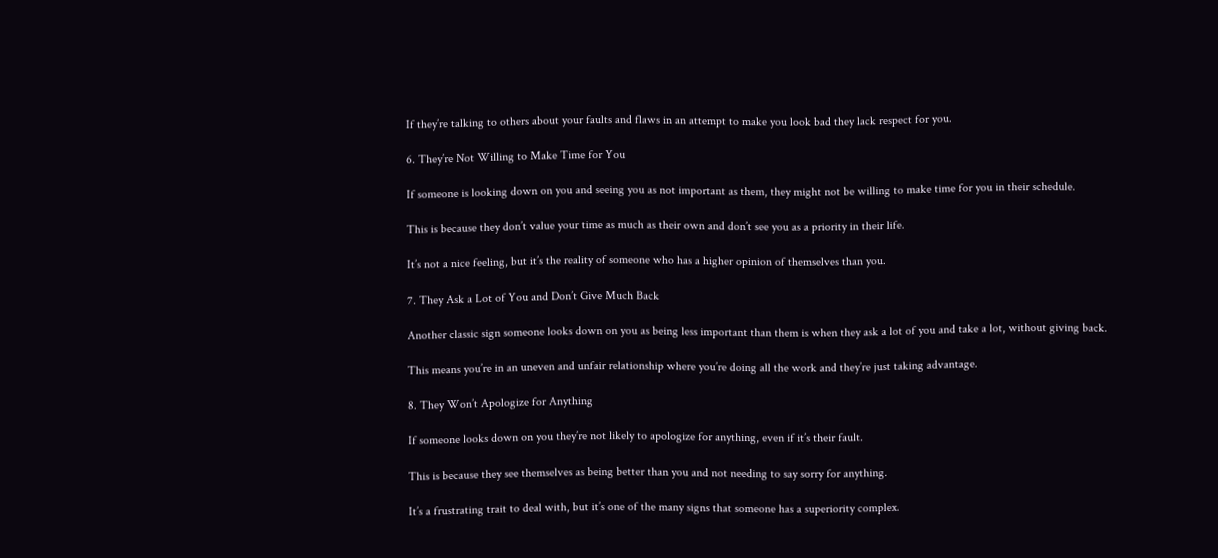If they’re talking to others about your faults and flaws in an attempt to make you look bad they lack respect for you.

6. They’re Not Willing to Make Time for You

If someone is looking down on you and seeing you as not important as them, they might not be willing to make time for you in their schedule.

This is because they don’t value your time as much as their own and don’t see you as a priority in their life.

It’s not a nice feeling, but it’s the reality of someone who has a higher opinion of themselves than you.

7. They Ask a Lot of You and Don’t Give Much Back

Another classic sign someone looks down on you as being less important than them is when they ask a lot of you and take a lot, without giving back.

This means you’re in an uneven and unfair relationship where you’re doing all the work and they’re just taking advantage.

8. They Won’t Apologize for Anything

If someone looks down on you they’re not likely to apologize for anything, even if it’s their fault.

This is because they see themselves as being better than you and not needing to say sorry for anything.

It’s a frustrating trait to deal with, but it’s one of the many signs that someone has a superiority complex.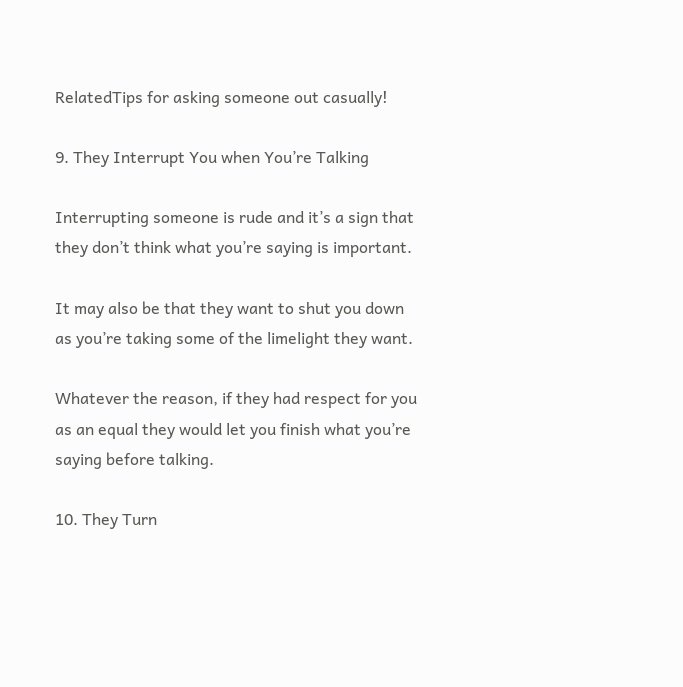RelatedTips for asking someone out casually!

9. They Interrupt You when You’re Talking

Interrupting someone is rude and it’s a sign that they don’t think what you’re saying is important.

It may also be that they want to shut you down as you’re taking some of the limelight they want.

Whatever the reason, if they had respect for you as an equal they would let you finish what you’re saying before talking.

10. They Turn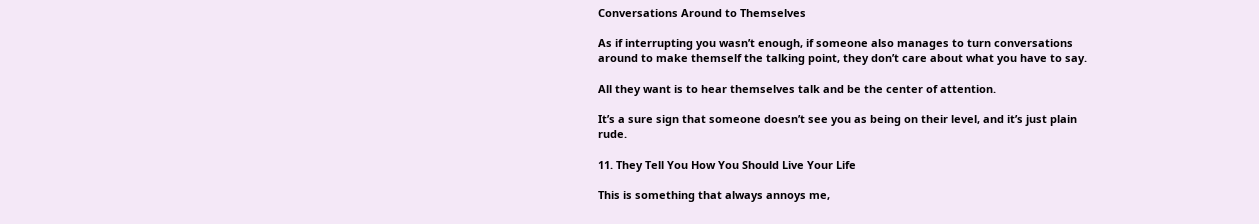Conversations Around to Themselves

As if interrupting you wasn’t enough, if someone also manages to turn conversations around to make themself the talking point, they don’t care about what you have to say.

All they want is to hear themselves talk and be the center of attention.

It’s a sure sign that someone doesn’t see you as being on their level, and it’s just plain rude.

11. They Tell You How You Should Live Your Life

This is something that always annoys me,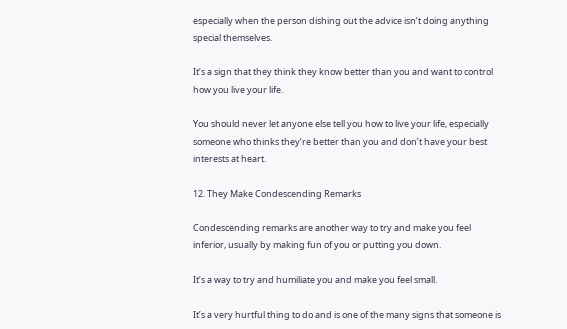especially when the person dishing out the advice isn’t doing anything special themselves.

It’s a sign that they think they know better than you and want to control how you live your life.

You should never let anyone else tell you how to live your life, especially someone who thinks they’re better than you and don’t have your best interests at heart.

12. They Make Condescending Remarks

Condescending remarks are another way to try and make you feel inferior, usually by making fun of you or putting you down.

It’s a way to try and humiliate you and make you feel small.

It’s a very hurtful thing to do and is one of the many signs that someone is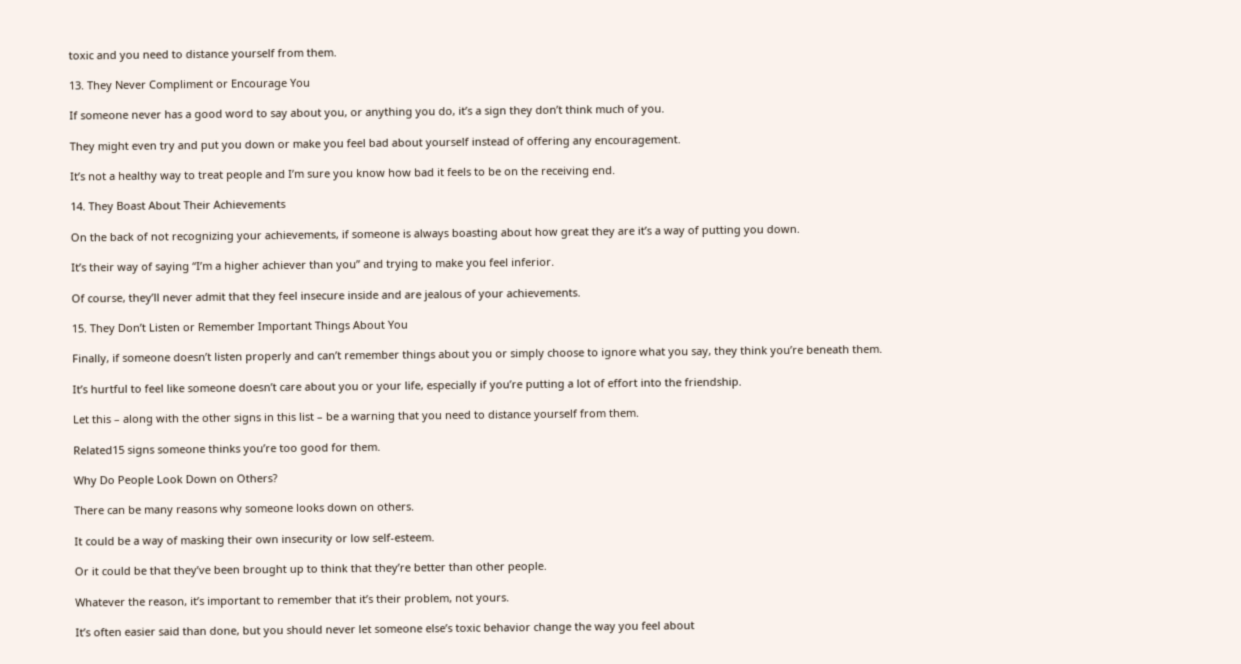toxic and you need to distance yourself from them.

13. They Never Compliment or Encourage You

If someone never has a good word to say about you, or anything you do, it’s a sign they don’t think much of you.

They might even try and put you down or make you feel bad about yourself instead of offering any encouragement.

It’s not a healthy way to treat people and I’m sure you know how bad it feels to be on the receiving end.

14. They Boast About Their Achievements

On the back of not recognizing your achievements, if someone is always boasting about how great they are it’s a way of putting you down.

It’s their way of saying “I’m a higher achiever than you” and trying to make you feel inferior.

Of course, they’ll never admit that they feel insecure inside and are jealous of your achievements.

15. They Don’t Listen or Remember Important Things About You

Finally, if someone doesn’t listen properly and can’t remember things about you or simply choose to ignore what you say, they think you’re beneath them.

It’s hurtful to feel like someone doesn’t care about you or your life, especially if you’re putting a lot of effort into the friendship.

Let this – along with the other signs in this list – be a warning that you need to distance yourself from them.

Related15 signs someone thinks you’re too good for them.

Why Do People Look Down on Others?

There can be many reasons why someone looks down on others.

It could be a way of masking their own insecurity or low self-esteem.

Or it could be that they’ve been brought up to think that they’re better than other people.

Whatever the reason, it’s important to remember that it’s their problem, not yours.

It’s often easier said than done, but you should never let someone else’s toxic behavior change the way you feel about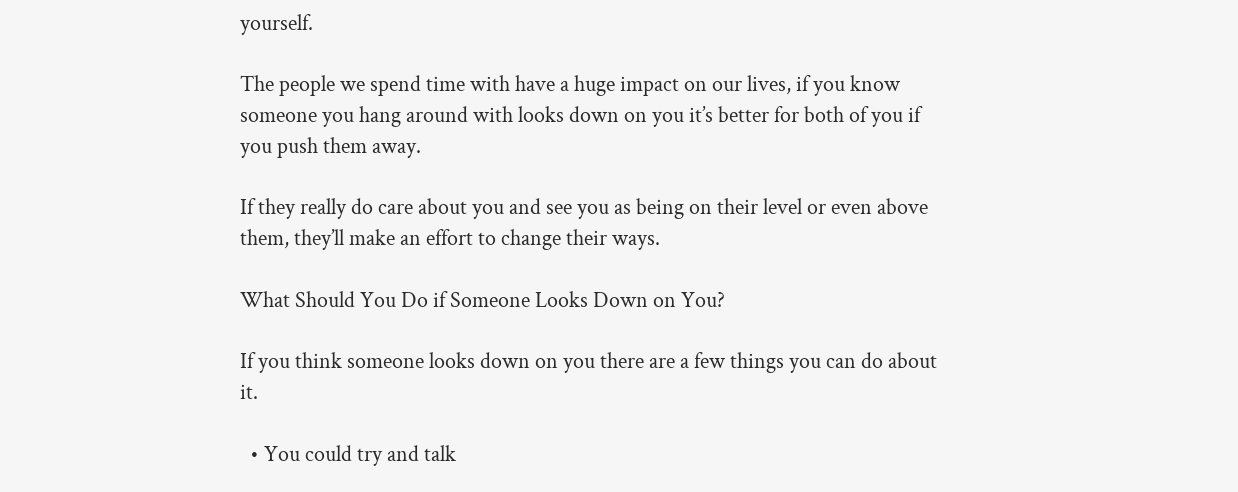yourself.

The people we spend time with have a huge impact on our lives, if you know someone you hang around with looks down on you it’s better for both of you if you push them away.

If they really do care about you and see you as being on their level or even above them, they’ll make an effort to change their ways.

What Should You Do if Someone Looks Down on You?

If you think someone looks down on you there are a few things you can do about it.

  • You could try and talk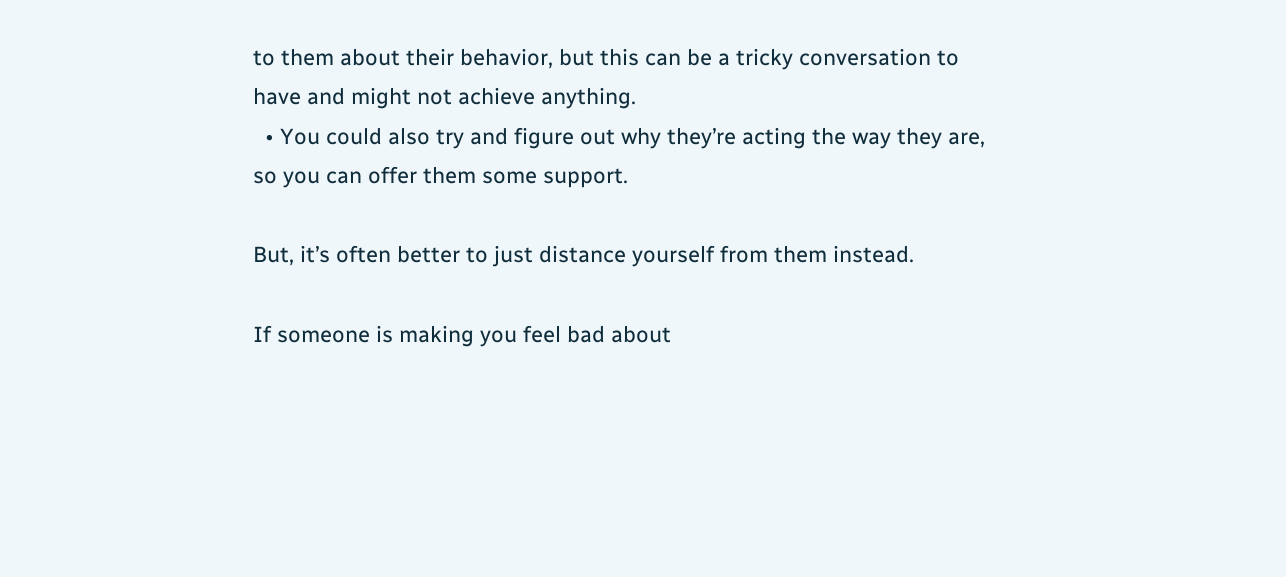to them about their behavior, but this can be a tricky conversation to have and might not achieve anything.
  • You could also try and figure out why they’re acting the way they are, so you can offer them some support.

But, it’s often better to just distance yourself from them instead.

If someone is making you feel bad about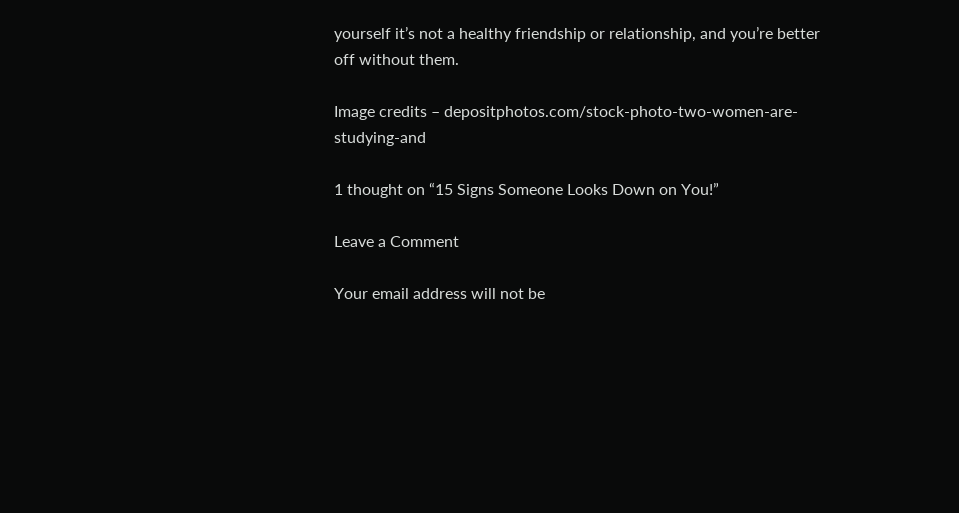yourself it’s not a healthy friendship or relationship, and you’re better off without them.

Image credits – depositphotos.com/stock-photo-two-women-are-studying-and

1 thought on “15 Signs Someone Looks Down on You!”

Leave a Comment

Your email address will not be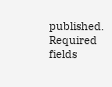published. Required fields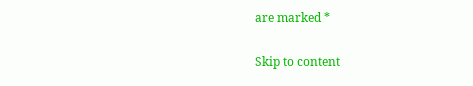are marked *

Skip to content